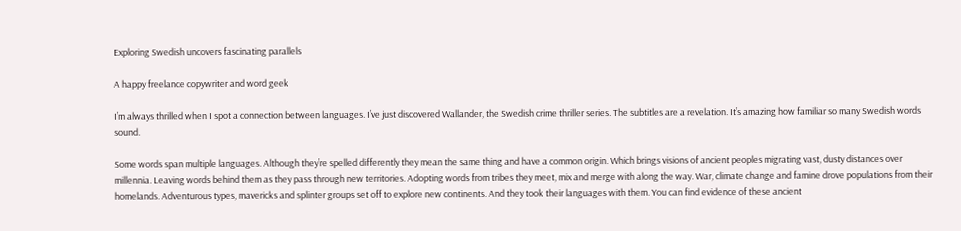Exploring Swedish uncovers fascinating parallels

A happy freelance copywriter and word geek

I’m always thrilled when I spot a connection between languages. I’ve just discovered Wallander, the Swedish crime thriller series. The subtitles are a revelation. It’s amazing how familiar so many Swedish words sound.

Some words span multiple languages. Although they’re spelled differently they mean the same thing and have a common origin. Which brings visions of ancient peoples migrating vast, dusty distances over millennia. Leaving words behind them as they pass through new territories. Adopting words from tribes they meet, mix and merge with along the way. War, climate change and famine drove populations from their homelands. Adventurous types, mavericks and splinter groups set off to explore new continents. And they took their languages with them. You can find evidence of these ancient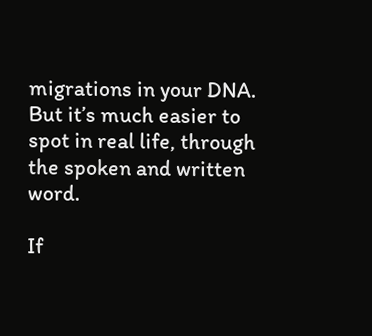migrations in your DNA. But it’s much easier to spot in real life, through the spoken and written word.

If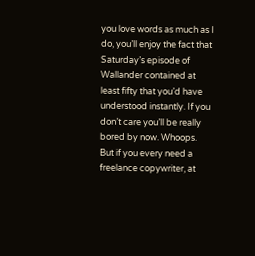you love words as much as I do, you’ll enjoy the fact that Saturday’s episode of Wallander contained at least fifty that you’d have understood instantly. If you don’t care you’ll be really bored by now. Whoops.  But if you every need a freelance copywriter, at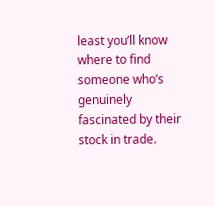least you’ll know where to find someone who’s genuinely fascinated by their stock in trade.